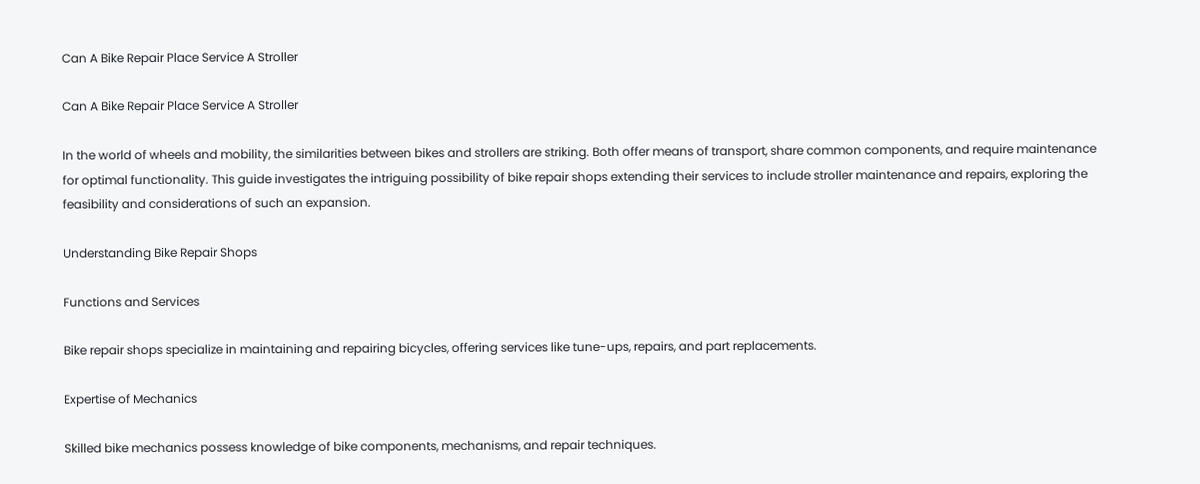Can A Bike Repair Place Service A Stroller

Can A Bike Repair Place Service A Stroller

In the world of wheels and mobility, the similarities between bikes and strollers are striking. Both offer means of transport, share common components, and require maintenance for optimal functionality. This guide investigates the intriguing possibility of bike repair shops extending their services to include stroller maintenance and repairs, exploring the feasibility and considerations of such an expansion.

Understanding Bike Repair Shops

Functions and Services

Bike repair shops specialize in maintaining and repairing bicycles, offering services like tune-ups, repairs, and part replacements.

Expertise of Mechanics

Skilled bike mechanics possess knowledge of bike components, mechanisms, and repair techniques.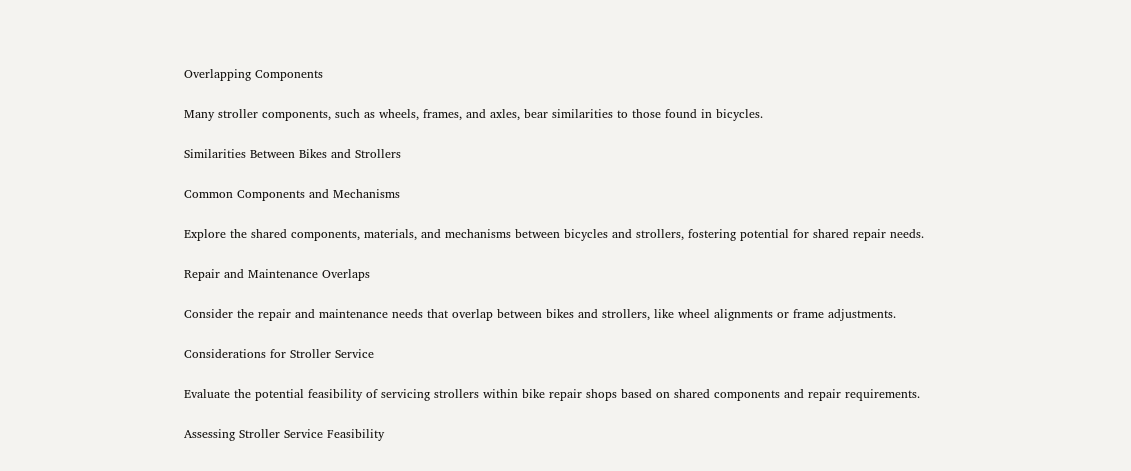Overlapping Components

Many stroller components, such as wheels, frames, and axles, bear similarities to those found in bicycles.

Similarities Between Bikes and Strollers

Common Components and Mechanisms

Explore the shared components, materials, and mechanisms between bicycles and strollers, fostering potential for shared repair needs.

Repair and Maintenance Overlaps

Consider the repair and maintenance needs that overlap between bikes and strollers, like wheel alignments or frame adjustments.

Considerations for Stroller Service

Evaluate the potential feasibility of servicing strollers within bike repair shops based on shared components and repair requirements.

Assessing Stroller Service Feasibility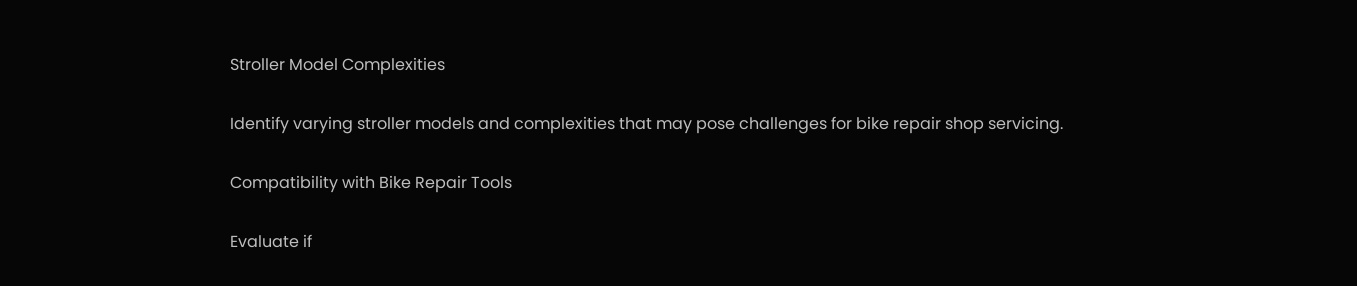Stroller Model Complexities

Identify varying stroller models and complexities that may pose challenges for bike repair shop servicing.

Compatibility with Bike Repair Tools

Evaluate if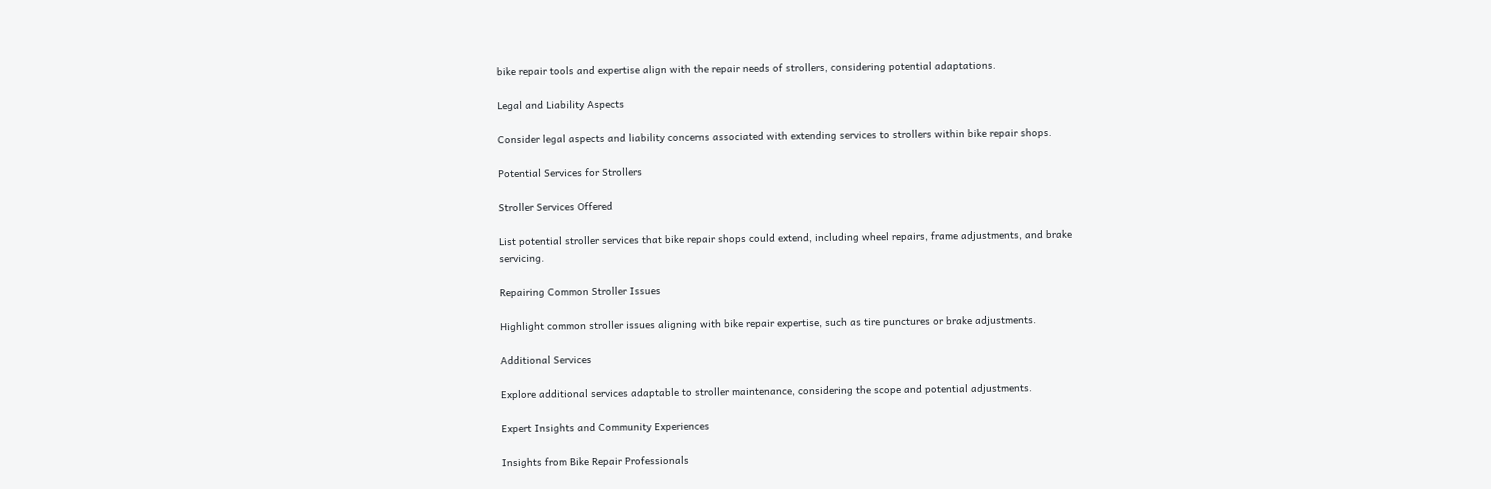bike repair tools and expertise align with the repair needs of strollers, considering potential adaptations.

Legal and Liability Aspects

Consider legal aspects and liability concerns associated with extending services to strollers within bike repair shops.

Potential Services for Strollers

Stroller Services Offered

List potential stroller services that bike repair shops could extend, including wheel repairs, frame adjustments, and brake servicing.

Repairing Common Stroller Issues

Highlight common stroller issues aligning with bike repair expertise, such as tire punctures or brake adjustments.

Additional Services

Explore additional services adaptable to stroller maintenance, considering the scope and potential adjustments.

Expert Insights and Community Experiences

Insights from Bike Repair Professionals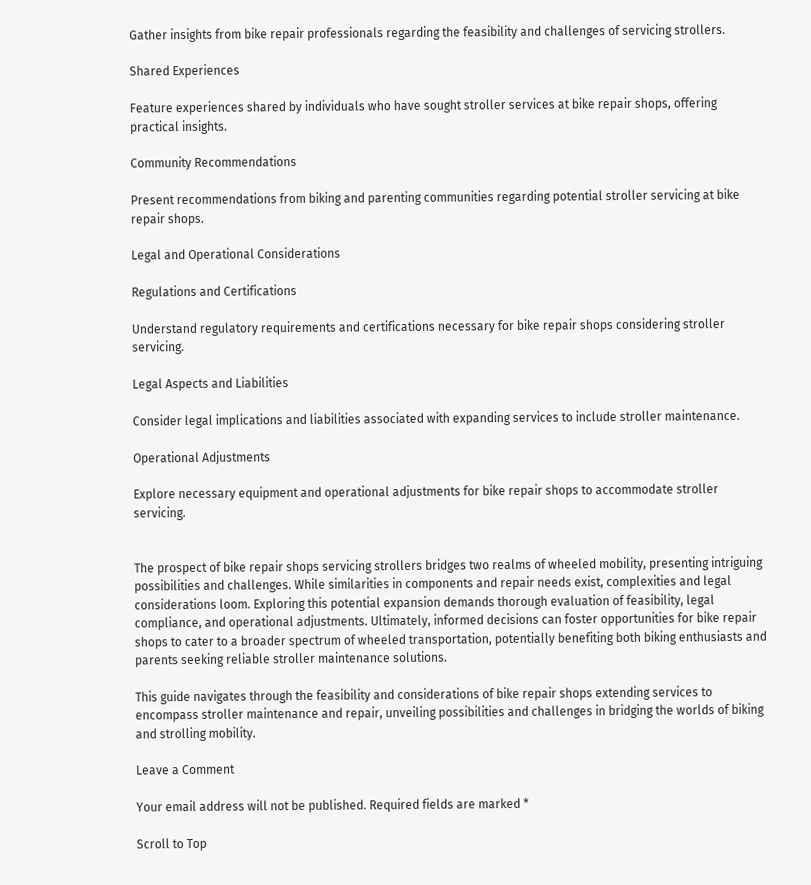Gather insights from bike repair professionals regarding the feasibility and challenges of servicing strollers.

Shared Experiences

Feature experiences shared by individuals who have sought stroller services at bike repair shops, offering practical insights.

Community Recommendations

Present recommendations from biking and parenting communities regarding potential stroller servicing at bike repair shops.

Legal and Operational Considerations

Regulations and Certifications

Understand regulatory requirements and certifications necessary for bike repair shops considering stroller servicing.

Legal Aspects and Liabilities

Consider legal implications and liabilities associated with expanding services to include stroller maintenance.

Operational Adjustments

Explore necessary equipment and operational adjustments for bike repair shops to accommodate stroller servicing.


The prospect of bike repair shops servicing strollers bridges two realms of wheeled mobility, presenting intriguing possibilities and challenges. While similarities in components and repair needs exist, complexities and legal considerations loom. Exploring this potential expansion demands thorough evaluation of feasibility, legal compliance, and operational adjustments. Ultimately, informed decisions can foster opportunities for bike repair shops to cater to a broader spectrum of wheeled transportation, potentially benefiting both biking enthusiasts and parents seeking reliable stroller maintenance solutions.

This guide navigates through the feasibility and considerations of bike repair shops extending services to encompass stroller maintenance and repair, unveiling possibilities and challenges in bridging the worlds of biking and strolling mobility.

Leave a Comment

Your email address will not be published. Required fields are marked *

Scroll to Top